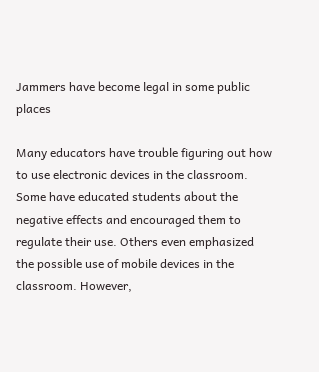Jammers have become legal in some public places

Many educators have trouble figuring out how to use electronic devices in the classroom. Some have educated students about the negative effects and encouraged them to regulate their use. Others even emphasized the possible use of mobile devices in the classroom. However,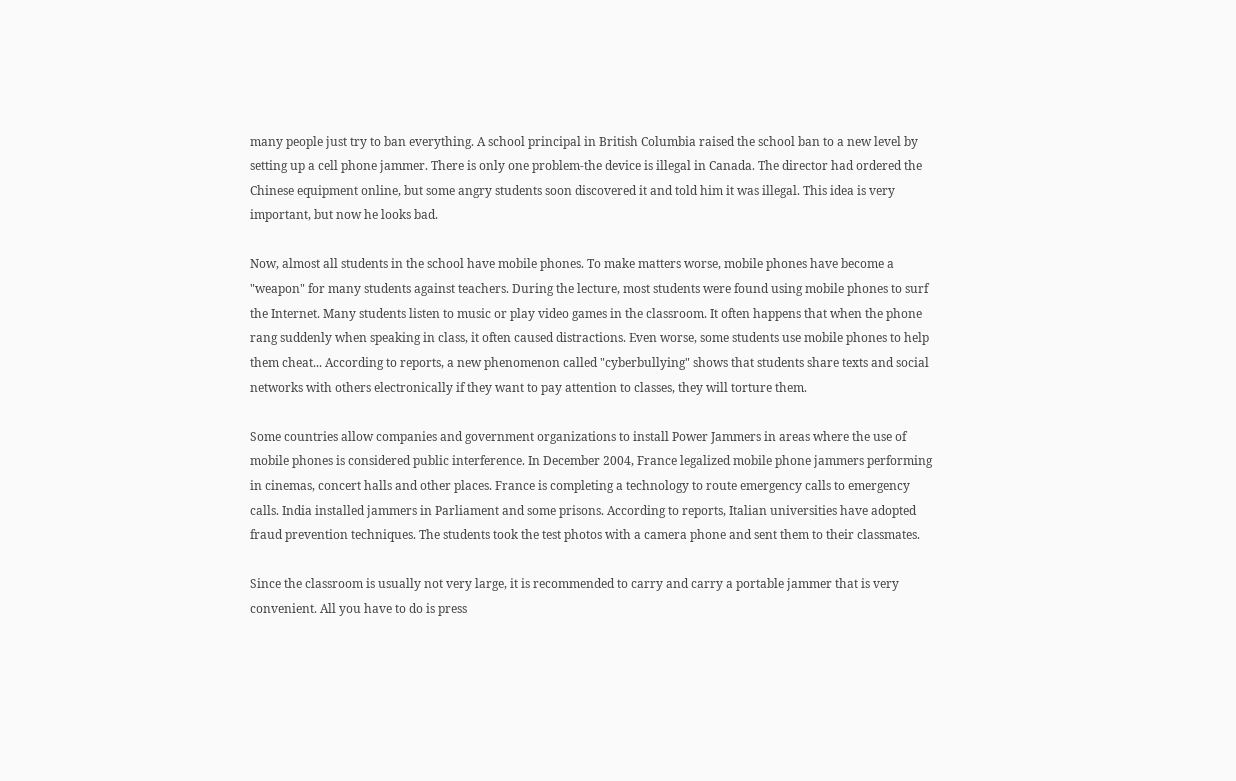many people just try to ban everything. A school principal in British Columbia raised the school ban to a new level by setting up a cell phone jammer. There is only one problem-the device is illegal in Canada. The director had ordered the Chinese equipment online, but some angry students soon discovered it and told him it was illegal. This idea is very important, but now he looks bad.

Now, almost all students in the school have mobile phones. To make matters worse, mobile phones have become a "weapon" for many students against teachers. During the lecture, most students were found using mobile phones to surf the Internet. Many students listen to music or play video games in the classroom. It often happens that when the phone rang suddenly when speaking in class, it often caused distractions. Even worse, some students use mobile phones to help them cheat... According to reports, a new phenomenon called "cyberbullying" shows that students share texts and social networks with others electronically if they want to pay attention to classes, they will torture them.

Some countries allow companies and government organizations to install Power Jammers in areas where the use of mobile phones is considered public interference. In December 2004, France legalized mobile phone jammers performing in cinemas, concert halls and other places. France is completing a technology to route emergency calls to emergency calls. India installed jammers in Parliament and some prisons. According to reports, Italian universities have adopted fraud prevention techniques. The students took the test photos with a camera phone and sent them to their classmates.

Since the classroom is usually not very large, it is recommended to carry and carry a portable jammer that is very convenient. All you have to do is press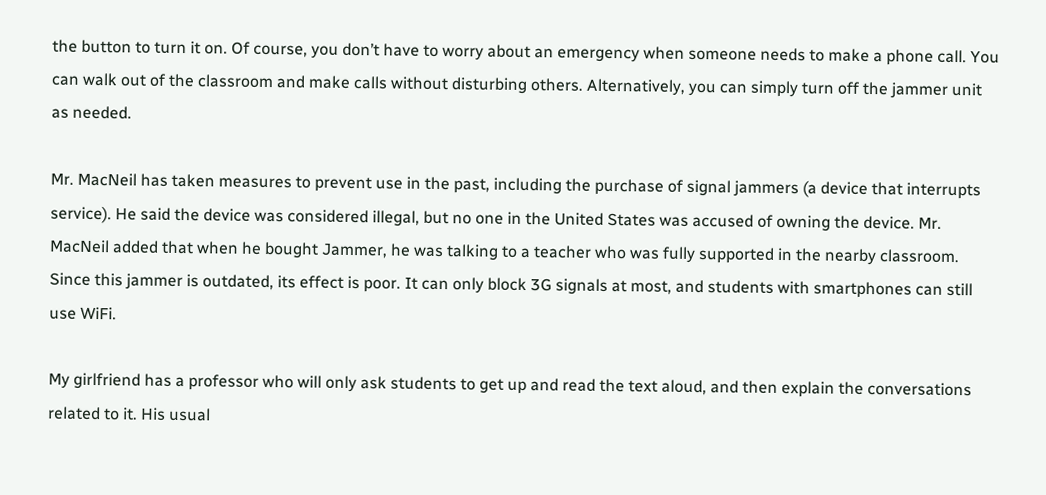the button to turn it on. Of course, you don’t have to worry about an emergency when someone needs to make a phone call. You can walk out of the classroom and make calls without disturbing others. Alternatively, you can simply turn off the jammer unit as needed.

Mr. MacNeil has taken measures to prevent use in the past, including the purchase of signal jammers (a device that interrupts service). He said the device was considered illegal, but no one in the United States was accused of owning the device. Mr. MacNeil added that when he bought Jammer, he was talking to a teacher who was fully supported in the nearby classroom. Since this jammer is outdated, its effect is poor. It can only block 3G signals at most, and students with smartphones can still use WiFi.

My girlfriend has a professor who will only ask students to get up and read the text aloud, and then explain the conversations related to it. His usual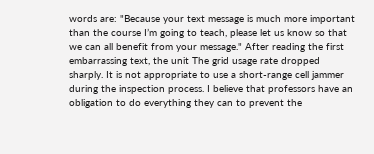words are: "Because your text message is much more important than the course I’m going to teach, please let us know so that we can all benefit from your message." After reading the first embarrassing text, the unit The grid usage rate dropped sharply. It is not appropriate to use a short-range cell jammer during the inspection process. I believe that professors have an obligation to do everything they can to prevent the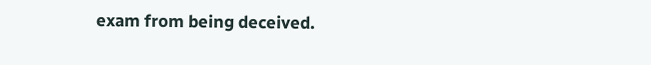exam from being deceived.